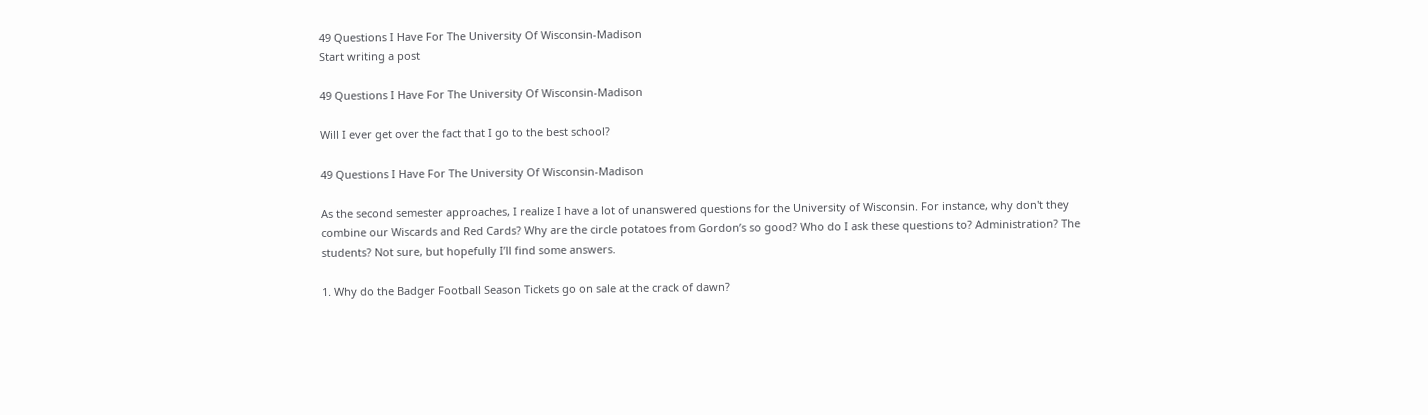49 Questions I Have For The University Of Wisconsin-Madison
Start writing a post

49 Questions I Have For The University Of Wisconsin-Madison

Will I ever get over the fact that I go to the best school?

49 Questions I Have For The University Of Wisconsin-Madison

As the second semester approaches, I realize I have a lot of unanswered questions for the University of Wisconsin. For instance, why don't they combine our Wiscards and Red Cards? Why are the circle potatoes from Gordon’s so good? Who do I ask these questions to? Administration? The students? Not sure, but hopefully I’ll find some answers.

1. Why do the Badger Football Season Tickets go on sale at the crack of dawn?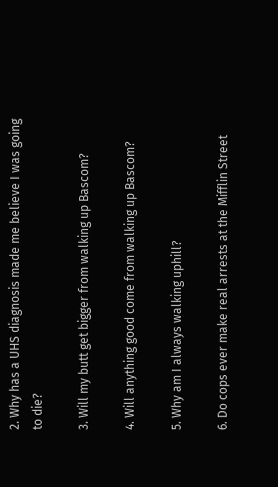2. Why has a UHS diagnosis made me believe I was going to die?

3. Will my butt get bigger from walking up Bascom?

4. Will anything good come from walking up Bascom?

5. Why am I always walking uphill?

6. Do cops ever make real arrests at the Mifflin Street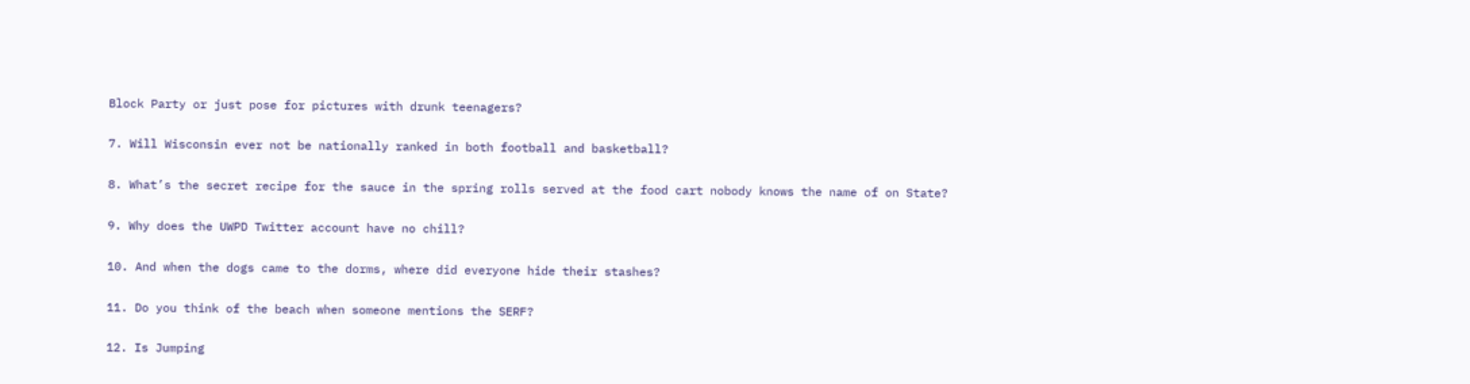Block Party or just pose for pictures with drunk teenagers?

7. Will Wisconsin ever not be nationally ranked in both football and basketball?

8. What’s the secret recipe for the sauce in the spring rolls served at the food cart nobody knows the name of on State?

9. Why does the UWPD Twitter account have no chill?

10. And when the dogs came to the dorms, where did everyone hide their stashes?

11. Do you think of the beach when someone mentions the SERF?

12. Is Jumping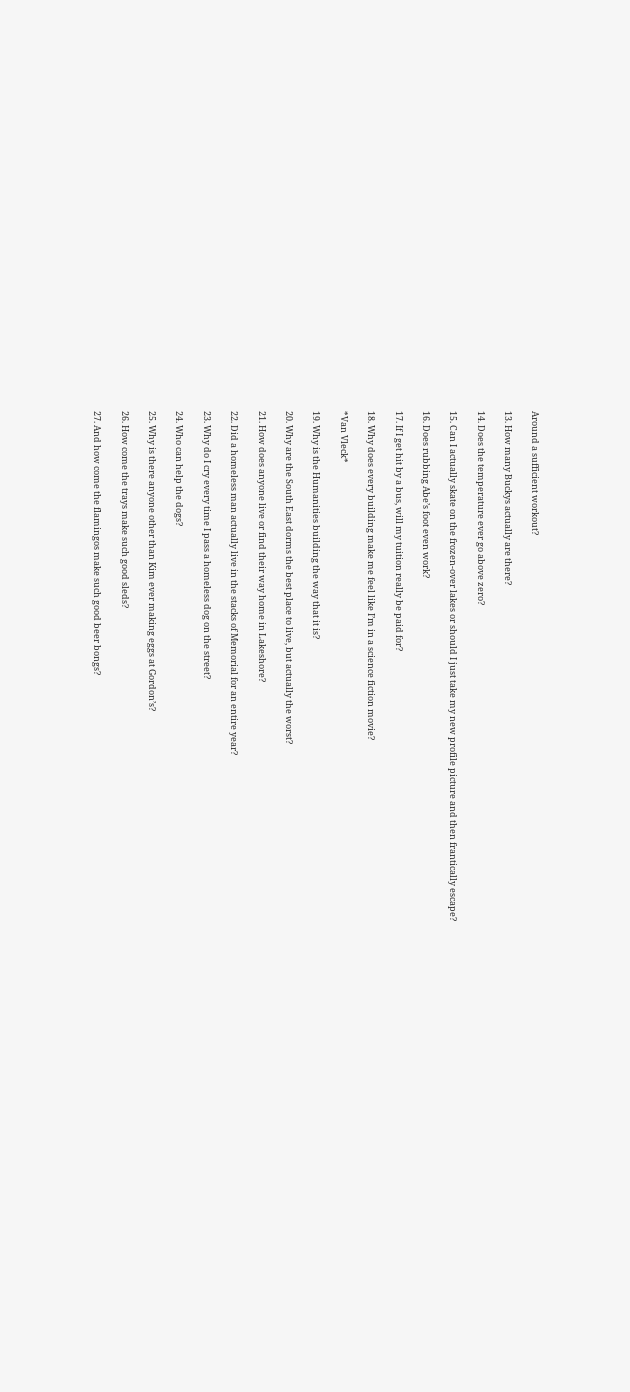Around a sufficient workout?

13. How many Buckys actually are there?

14. Does the temperature ever go above zero?

15. Can I actually skate on the frozen-over lakes or should I just take my new profile picture and then frantically escape?

16. Does rubbing Abe’s foot even work?

17. If I get hit by a bus, will my tuition really be paid for?

18. Why does every building make me feel like I’m in a science fiction movie?

*Van Vleck*

19. Why is the Humanities building the way that it is?

20. Why are the South East dorms the best place to live, but actually the worst?

21. How does anyone live or find their way home in Lakeshore?

22. Did a homeless man actually live in the stacks of Memorial for an entire year?

23. Why do I cry every time I pass a homeless dog on the street?

24. Who can help the dogs?

25. Why is there anyone other than Kim ever making eggs at Gordon’s?

26. How come the trays make such good sleds?

27. And how come the flamingos make such good beer bongs?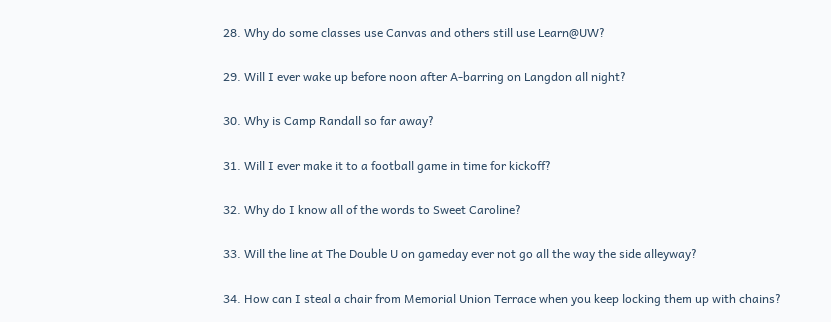28. Why do some classes use Canvas and others still use Learn@UW?

29. Will I ever wake up before noon after A-barring on Langdon all night?

30. Why is Camp Randall so far away?

31. Will I ever make it to a football game in time for kickoff?

32. Why do I know all of the words to Sweet Caroline?

33. Will the line at The Double U on gameday ever not go all the way the side alleyway?

34. How can I steal a chair from Memorial Union Terrace when you keep locking them up with chains?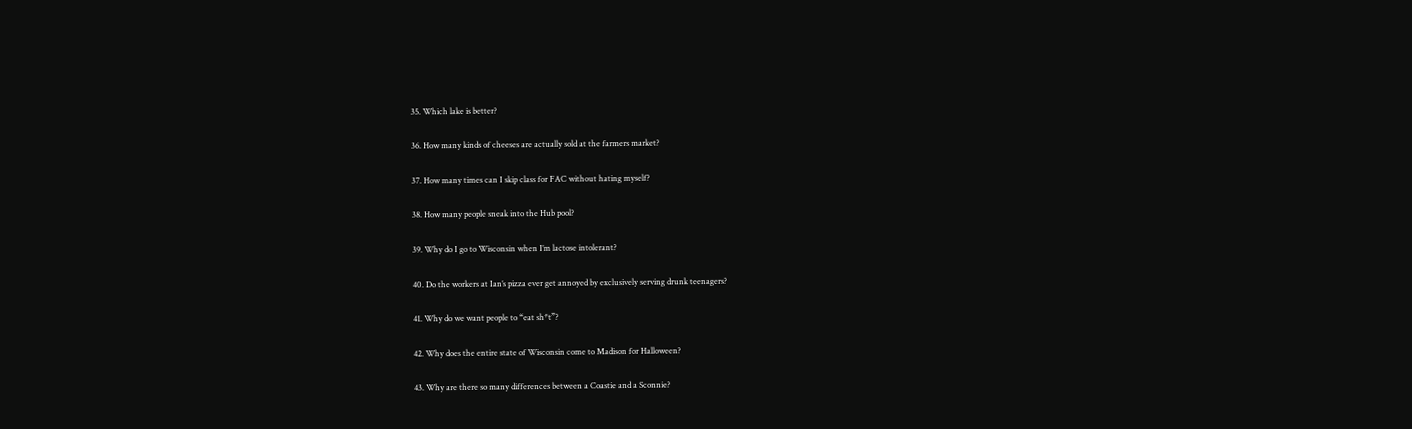35. Which lake is better?

36. How many kinds of cheeses are actually sold at the farmers market?

37. How many times can I skip class for FAC without hating myself?

38. How many people sneak into the Hub pool?

39. Why do I go to Wisconsin when I’m lactose intolerant?

40. Do the workers at Ian’s pizza ever get annoyed by exclusively serving drunk teenagers?

41. Why do we want people to “eat sh*t”?

42. Why does the entire state of Wisconsin come to Madison for Halloween?

43. Why are there so many differences between a Coastie and a Sconnie?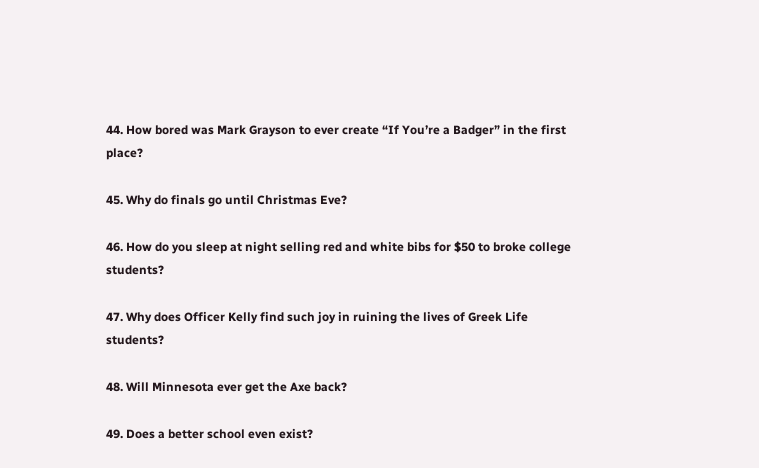44. How bored was Mark Grayson to ever create “If You’re a Badger” in the first place?

45. Why do finals go until Christmas Eve?

46. How do you sleep at night selling red and white bibs for $50 to broke college students?

47. Why does Officer Kelly find such joy in ruining the lives of Greek Life students?

48. Will Minnesota ever get the Axe back?

49. Does a better school even exist?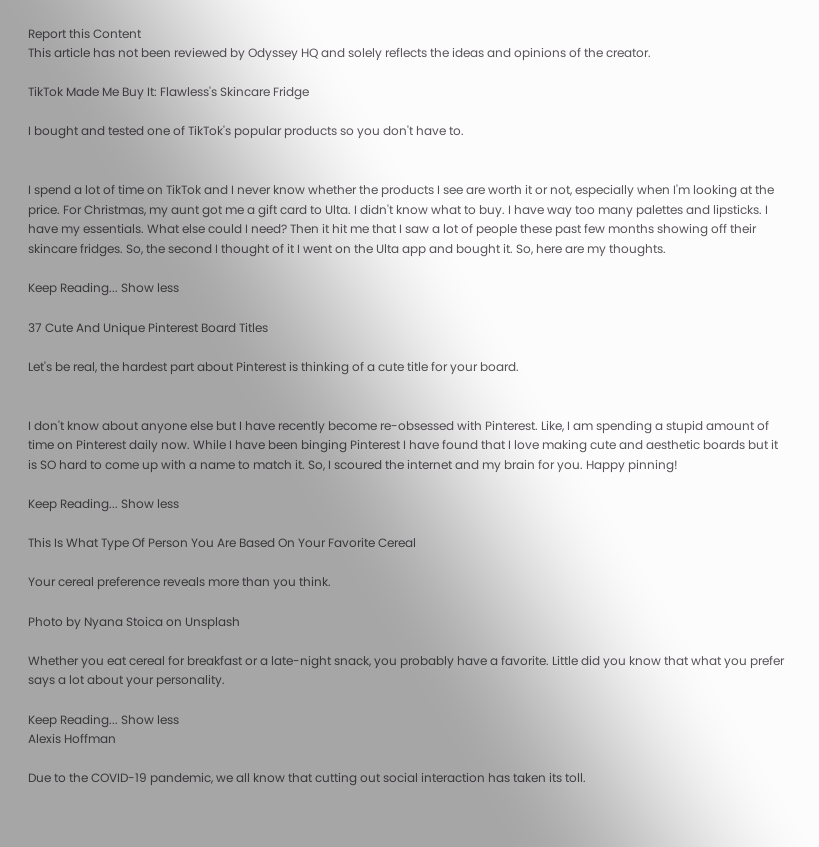Report this Content
This article has not been reviewed by Odyssey HQ and solely reflects the ideas and opinions of the creator.

TikTok Made Me Buy It: Flawless's Skincare Fridge

I bought and tested one of TikTok's popular products so you don't have to.


I spend a lot of time on TikTok and I never know whether the products I see are worth it or not, especially when I'm looking at the price. For Christmas, my aunt got me a gift card to Ulta. I didn't know what to buy. I have way too many palettes and lipsticks. I have my essentials. What else could I need? Then it hit me that I saw a lot of people these past few months showing off their skincare fridges. So, the second I thought of it I went on the Ulta app and bought it. So, here are my thoughts.

Keep Reading... Show less

37 Cute And Unique Pinterest Board Titles

Let's be real, the hardest part about Pinterest is thinking of a cute title for your board.


I don't know about anyone else but I have recently become re-obsessed with Pinterest. Like, I am spending a stupid amount of time on Pinterest daily now. While I have been binging Pinterest I have found that I love making cute and aesthetic boards but it is SO hard to come up with a name to match it. So, I scoured the internet and my brain for you. Happy pinning!

Keep Reading... Show less

This Is What Type Of Person You Are Based On Your Favorite Cereal

Your cereal preference reveals more than you think.

Photo by Nyana Stoica on Unsplash

Whether you eat cereal for breakfast or a late-night snack, you probably have a favorite. Little did you know that what you prefer says a lot about your personality.

Keep Reading... Show less
Alexis Hoffman

Due to the COVID-19 pandemic, we all know that cutting out social interaction has taken its toll.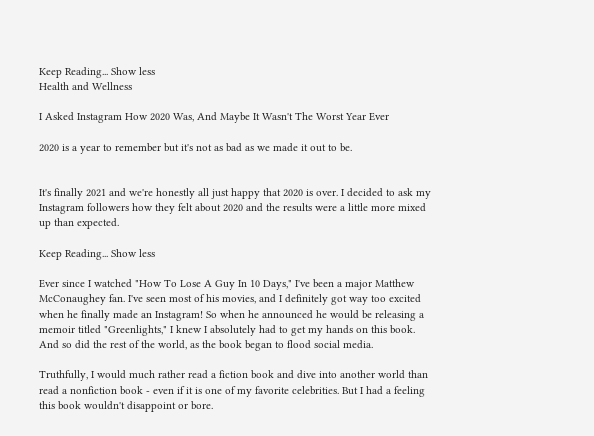Keep Reading... Show less
Health and Wellness

I Asked Instagram How 2020 Was, And Maybe It Wasn't The Worst Year Ever

2020 is a year to remember but it's not as bad as we made it out to be.


It's finally 2021 and we're honestly all just happy that 2020 is over. I decided to ask my Instagram followers how they felt about 2020 and the results were a little more mixed up than expected.

Keep Reading... Show less

Ever since I watched "How To Lose A Guy In 10 Days," I've been a major Matthew McConaughey fan. I've seen most of his movies, and I definitely got way too excited when he finally made an Instagram! So when he announced he would be releasing a memoir titled "Greenlights," I knew I absolutely had to get my hands on this book. And so did the rest of the world, as the book began to flood social media.

Truthfully, I would much rather read a fiction book and dive into another world than read a nonfiction book - even if it is one of my favorite celebrities. But I had a feeling this book wouldn't disappoint or bore.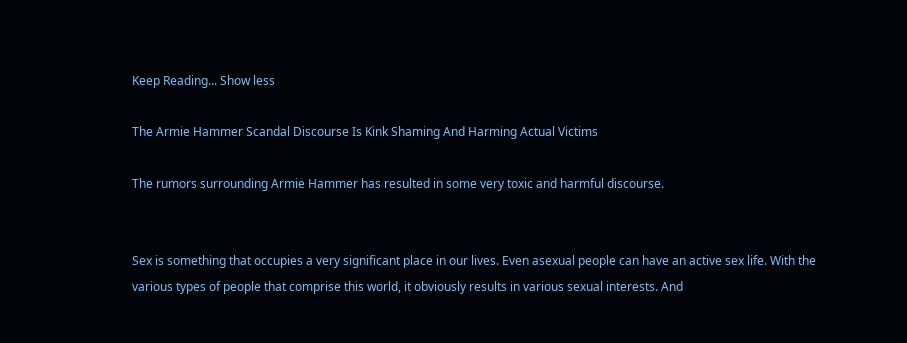Keep Reading... Show less

The Armie Hammer Scandal Discourse Is Kink Shaming And Harming Actual Victims

The rumors surrounding Armie Hammer has resulted in some very toxic and harmful discourse.


Sex is something that occupies a very significant place in our lives. Even asexual people can have an active sex life. With the various types of people that comprise this world, it obviously results in various sexual interests. And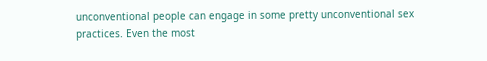unconventional people can engage in some pretty unconventional sex practices. Even the most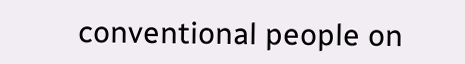conventional people on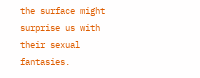the surface might surprise us with their sexual fantasies.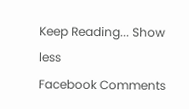Keep Reading... Show less
Facebook Comments